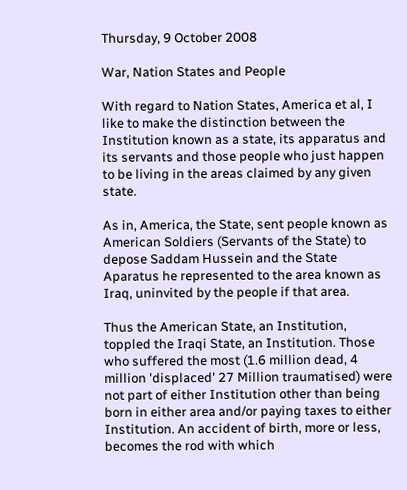Thursday, 9 October 2008

War, Nation States and People

With regard to Nation States, America et al, I like to make the distinction between the Institution known as a state, its apparatus and its servants and those people who just happen to be living in the areas claimed by any given state.

As in, America, the State, sent people known as American Soldiers (Servants of the State) to depose Saddam Hussein and the State Aparatus he represented to the area known as Iraq, uninvited by the people if that area.

Thus the American State, an Institution, toppled the Iraqi State, an Institution. Those who suffered the most (1.6 million dead, 4 million 'displaced' 27 Million traumatised) were not part of either Institution other than being born in either area and/or paying taxes to either Institution. An accident of birth, more or less, becomes the rod with which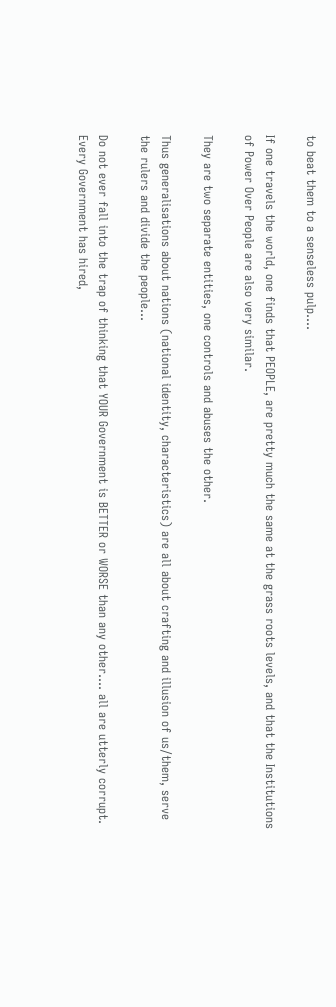to beat them to a senseless pulp....

If one travels the world, one finds that PEOPLE, are pretty much the same at the grass roots levels, and that the Institutions of Power Over People are also very similar.

They are two separate entities, one controls and abuses the other.

Thus generalisations about nations (national identity, characteristics) are all about crafting and illusion of us/them, serve the rulers and divide the people...

Do not ever fall into the trap of thinking that YOUR Government is BETTER or WORSE than any other.... all are utterly corrupt. Every Government has hired,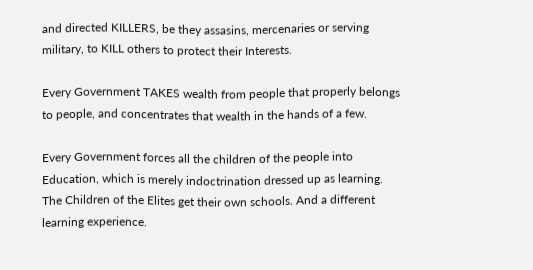and directed KILLERS, be they assasins, mercenaries or serving military, to KILL others to protect their Interests.

Every Government TAKES wealth from people that properly belongs to people, and concentrates that wealth in the hands of a few.

Every Government forces all the children of the people into Education, which is merely indoctrination dressed up as learning. The Children of the Elites get their own schools. And a different learning experience.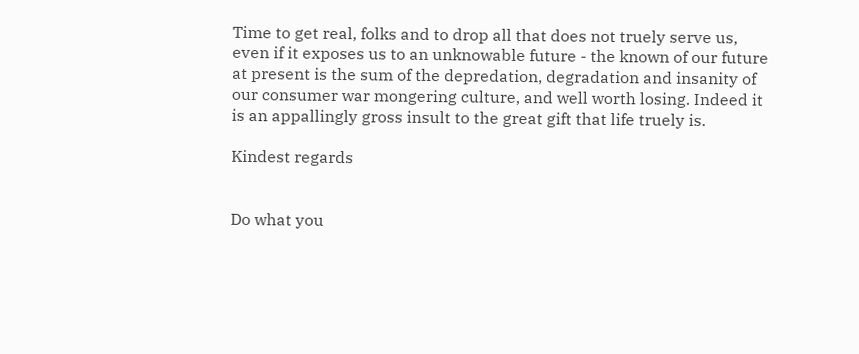Time to get real, folks and to drop all that does not truely serve us, even if it exposes us to an unknowable future - the known of our future at present is the sum of the depredation, degradation and insanity of our consumer war mongering culture, and well worth losing. Indeed it is an appallingly gross insult to the great gift that life truely is.

Kindest regards


Do what you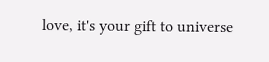love, it's your gift to universe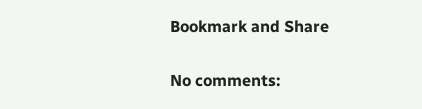Bookmark and Share

No comments: